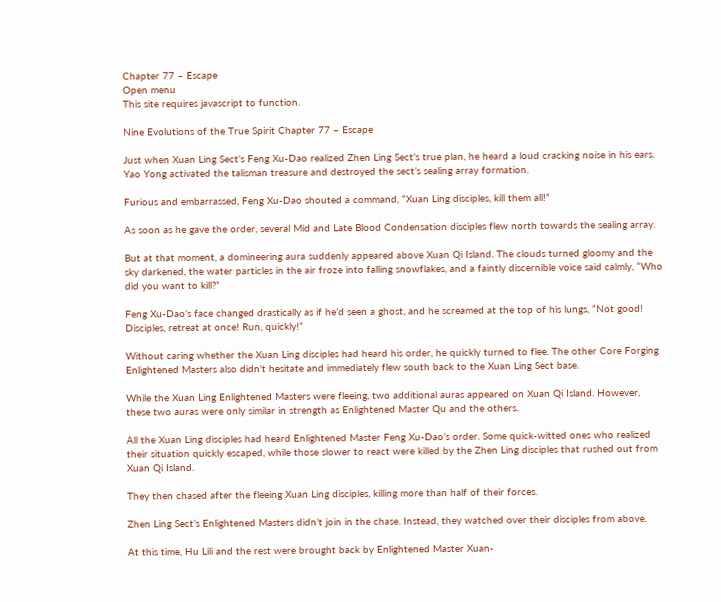Chapter 77 – Escape
Open menu
This site requires javascript to function.

Nine Evolutions of the True Spirit Chapter 77 – Escape

Just when Xuan Ling Sect’s Feng Xu-Dao realized Zhen Ling Sect’s true plan, he heard a loud cracking noise in his ears. Yao Yong activated the talisman treasure and destroyed the sect’s sealing array formation.

Furious and embarrassed, Feng Xu-Dao shouted a command, “Xuan Ling disciples, kill them all!”

As soon as he gave the order, several Mid and Late Blood Condensation disciples flew north towards the sealing array.

But at that moment, a domineering aura suddenly appeared above Xuan Qi Island. The clouds turned gloomy and the sky darkened, the water particles in the air froze into falling snowflakes, and a faintly discernible voice said calmly, “Who did you want to kill?”

Feng Xu-Dao’s face changed drastically as if he’d seen a ghost, and he screamed at the top of his lungs, “Not good! Disciples, retreat at once! Run, quickly!”

Without caring whether the Xuan Ling disciples had heard his order, he quickly turned to flee. The other Core Forging Enlightened Masters also didn’t hesitate and immediately flew south back to the Xuan Ling Sect base.

While the Xuan Ling Enlightened Masters were fleeing, two additional auras appeared on Xuan Qi Island. However, these two auras were only similar in strength as Enlightened Master Qu and the others.

All the Xuan Ling disciples had heard Enlightened Master Feng Xu-Dao’s order. Some quick-witted ones who realized their situation quickly escaped, while those slower to react were killed by the Zhen Ling disciples that rushed out from Xuan Qi Island.

They then chased after the fleeing Xuan Ling disciples, killing more than half of their forces.

Zhen Ling Sect’s Enlightened Masters didn’t join in the chase. Instead, they watched over their disciples from above.

At this time, Hu Lili and the rest were brought back by Enlightened Master Xuan-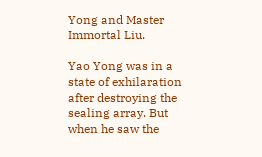Yong and Master Immortal Liu.

Yao Yong was in a state of exhilaration after destroying the sealing array. But when he saw the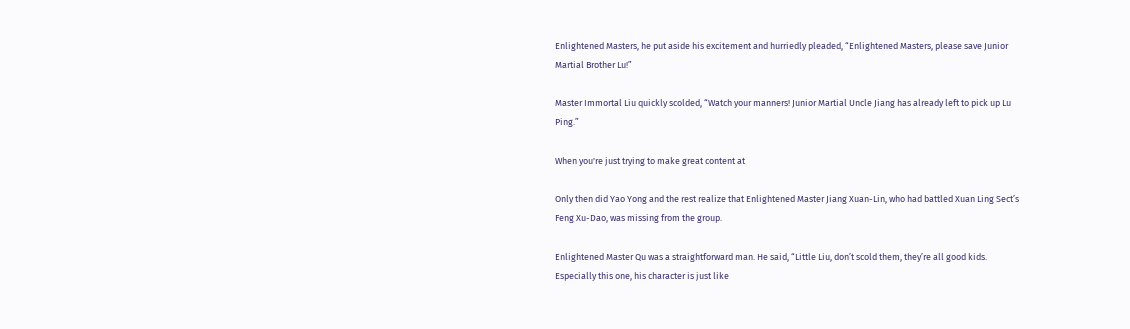Enlightened Masters, he put aside his excitement and hurriedly pleaded, “Enlightened Masters, please save Junior Martial Brother Lu!”

Master Immortal Liu quickly scolded, “Watch your manners! Junior Martial Uncle Jiang has already left to pick up Lu Ping.”

When you're just trying to make great content at

Only then did Yao Yong and the rest realize that Enlightened Master Jiang Xuan-Lin, who had battled Xuan Ling Sect’s Feng Xu-Dao, was missing from the group.

Enlightened Master Qu was a straightforward man. He said, “Little Liu, don’t scold them, they’re all good kids. Especially this one, his character is just like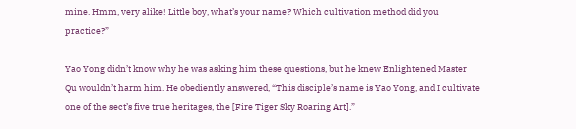mine. Hmm, very alike! Little boy, what’s your name? Which cultivation method did you practice?”

Yao Yong didn’t know why he was asking him these questions, but he knew Enlightened Master Qu wouldn’t harm him. He obediently answered, “This disciple’s name is Yao Yong, and I cultivate one of the sect’s five true heritages, the [Fire Tiger Sky Roaring Art].”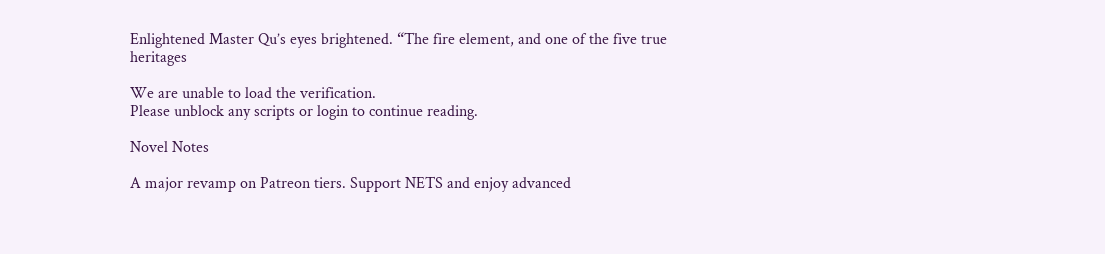Enlightened Master Qu’s eyes brightened. “The fire element, and one of the five true heritages

We are unable to load the verification.
Please unblock any scripts or login to continue reading.

Novel Notes

A major revamp on Patreon tiers. Support NETS and enjoy advanced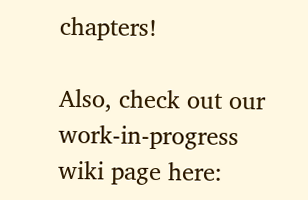chapters!

Also, check out our work-in-progress wiki page here: